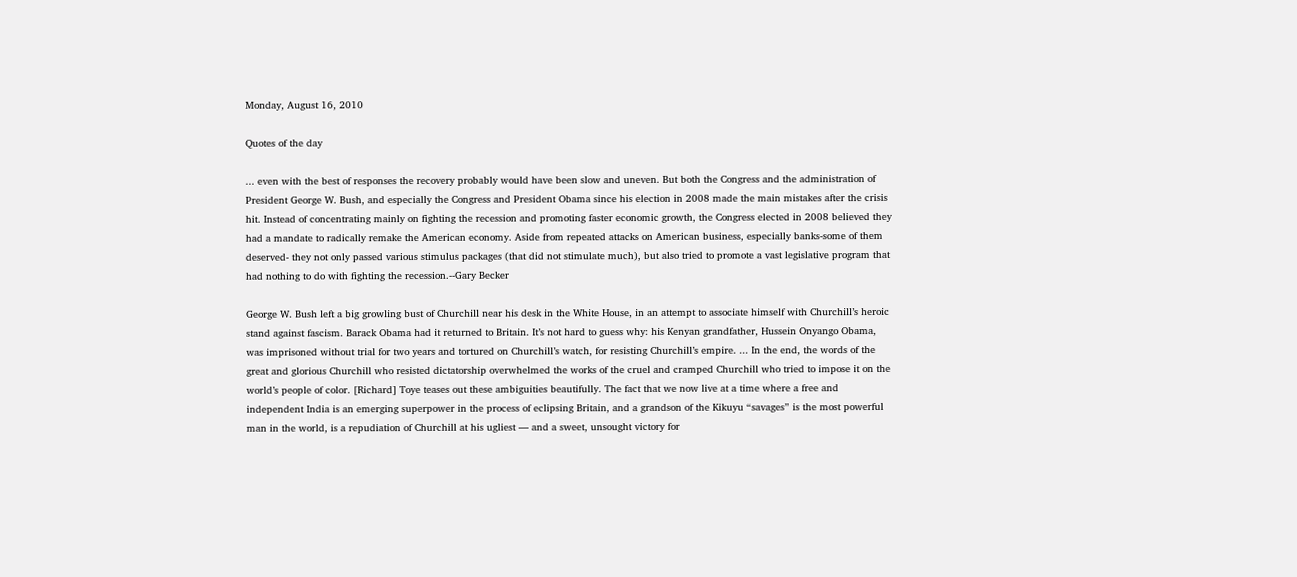Monday, August 16, 2010

Quotes of the day

... even with the best of responses the recovery probably would have been slow and uneven. But both the Congress and the administration of President George W. Bush, and especially the Congress and President Obama since his election in 2008 made the main mistakes after the crisis hit. Instead of concentrating mainly on fighting the recession and promoting faster economic growth, the Congress elected in 2008 believed they had a mandate to radically remake the American economy. Aside from repeated attacks on American business, especially banks-some of them deserved- they not only passed various stimulus packages (that did not stimulate much), but also tried to promote a vast legislative program that had nothing to do with fighting the recession.--Gary Becker

George W. Bush left a big growling bust of Churchill near his desk in the White House, in an attempt to associate himself with Churchill’s heroic stand against fascism. Barack Obama had it returned to Britain. It’s not hard to guess why: his Kenyan grandfather, Hussein Onyango Obama, was imprisoned without trial for two years and tortured on Churchill’s watch, for resisting Churchill’s empire. ... In the end, the words of the great and glorious Churchill who resisted dictatorship overwhelmed the works of the cruel and cramped Churchill who tried to impose it on the world’s people of color. [Richard] Toye teases out these ambiguities beautifully. The fact that we now live at a time where a free and independent India is an emerging superpower in the process of eclipsing Britain, and a grandson of the Kikuyu “savages” is the most powerful man in the world, is a repudiation of Churchill at his ugliest — and a sweet, unsought victory for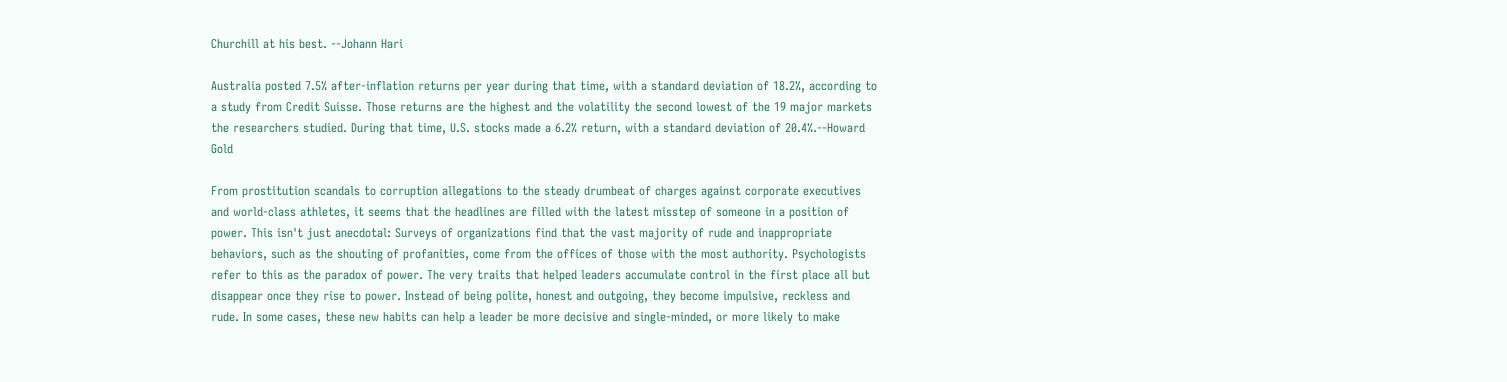Churchill at his best. --Johann Hari

Australia posted 7.5% after-inflation returns per year during that time, with a standard deviation of 18.2%, according to a study from Credit Suisse. Those returns are the highest and the volatility the second lowest of the 19 major markets the researchers studied. During that time, U.S. stocks made a 6.2% return, with a standard deviation of 20.4%.--Howard Gold

From prostitution scandals to corruption allegations to the steady drumbeat of charges against corporate executives and world-class athletes, it seems that the headlines are filled with the latest misstep of someone in a position of power. This isn't just anecdotal: Surveys of organizations find that the vast majority of rude and inappropriate behaviors, such as the shouting of profanities, come from the offices of those with the most authority. Psychologists refer to this as the paradox of power. The very traits that helped leaders accumulate control in the first place all but disappear once they rise to power. Instead of being polite, honest and outgoing, they become impulsive, reckless and rude. In some cases, these new habits can help a leader be more decisive and single-minded, or more likely to make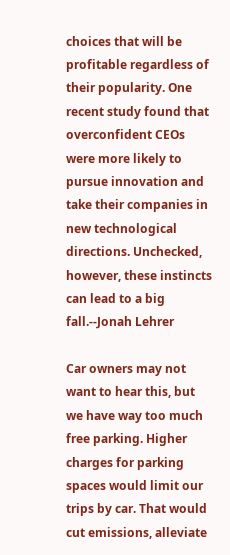choices that will be profitable regardless of their popularity. One recent study found that overconfident CEOs were more likely to pursue innovation and take their companies in new technological directions. Unchecked, however, these instincts can lead to a big fall.--Jonah Lehrer

Car owners may not want to hear this, but we have way too much free parking. Higher charges for parking spaces would limit our trips by car. That would cut emissions, alleviate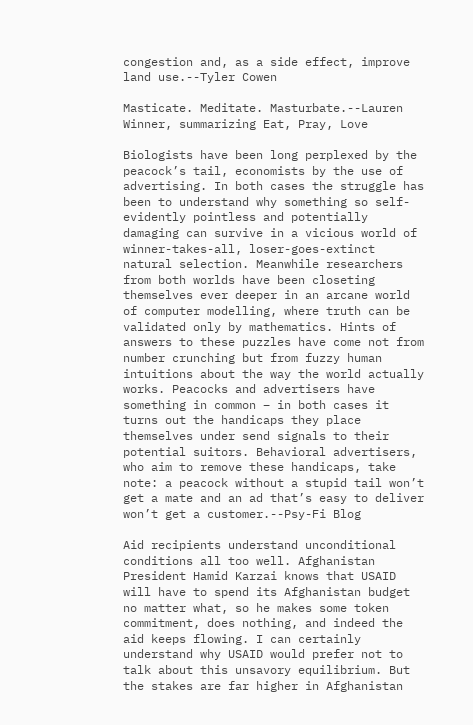congestion and, as a side effect, improve land use.--Tyler Cowen

Masticate. Meditate. Masturbate.--Lauren Winner, summarizing Eat, Pray, Love

Biologists have been long perplexed by the peacock’s tail, economists by the use of advertising. In both cases the struggle has been to understand why something so self-evidently pointless and potentially damaging can survive in a vicious world of winner-takes-all, loser-goes-extinct natural selection. Meanwhile researchers from both worlds have been closeting themselves ever deeper in an arcane world of computer modelling, where truth can be validated only by mathematics. Hints of answers to these puzzles have come not from number crunching but from fuzzy human intuitions about the way the world actually works. Peacocks and advertisers have something in common – in both cases it turns out the handicaps they place themselves under send signals to their potential suitors. Behavioral advertisers, who aim to remove these handicaps, take note: a peacock without a stupid tail won’t get a mate and an ad that’s easy to deliver won’t get a customer.--Psy-Fi Blog

Aid recipients understand unconditional conditions all too well. Afghanistan President Hamid Karzai knows that USAID will have to spend its Afghanistan budget no matter what, so he makes some token commitment, does nothing, and indeed the aid keeps flowing. I can certainly understand why USAID would prefer not to talk about this unsavory equilibrium. But the stakes are far higher in Afghanistan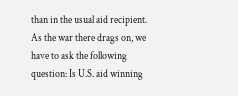than in the usual aid recipient. As the war there drags on, we have to ask the following question: Is U.S. aid winning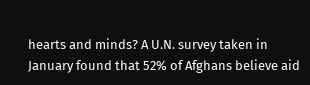hearts and minds? A U.N. survey taken in January found that 52% of Afghans believe aid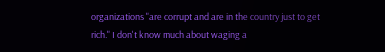organizations "are corrupt and are in the country just to get rich." I don't know much about waging a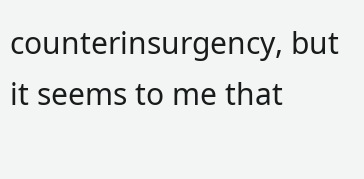counterinsurgency, but it seems to me that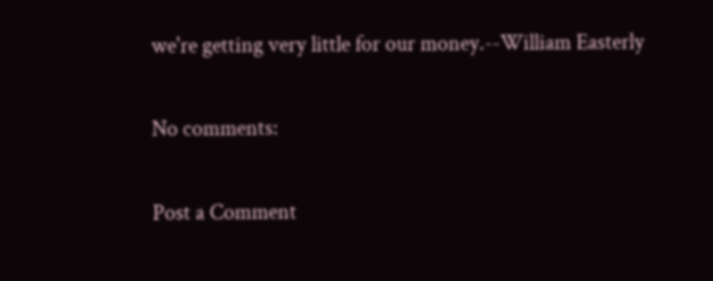we're getting very little for our money.--William Easterly

No comments:

Post a Comment